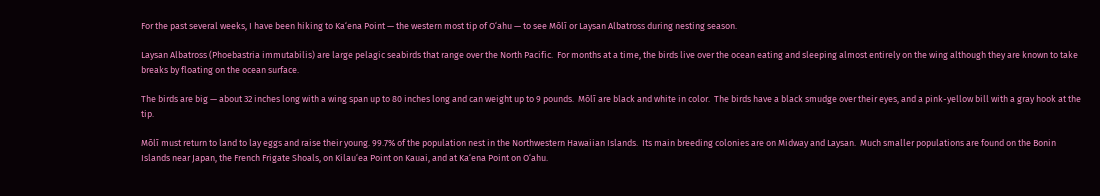For the past several weeks, I have been hiking to Kaʻena Point — the western most tip of Oʻahu — to see Mōlī or Laysan Albatross during nesting season.

Laysan Albatross (Phoebastria immutabilis) are large pelagic seabirds that range over the North Pacific.  For months at a time, the birds live over the ocean eating and sleeping almost entirely on the wing although they are known to take breaks by floating on the ocean surface.

The birds are big — about 32 inches long with a wing span up to 80 inches long and can weight up to 9 pounds.  Mōlī are black and white in color.  The birds have a black smudge over their eyes, and a pink-yellow bill with a gray hook at the tip.

Mōlī must return to land to lay eggs and raise their young. 99.7% of the population nest in the Northwestern Hawaiian Islands.  Its main breeding colonies are on Midway and Laysan.  Much smaller populations are found on the Bonin Islands near Japan, the French Frigate Shoals, on Kilauʻea Point on Kauai, and at Kaʻena Point on Oʻahu.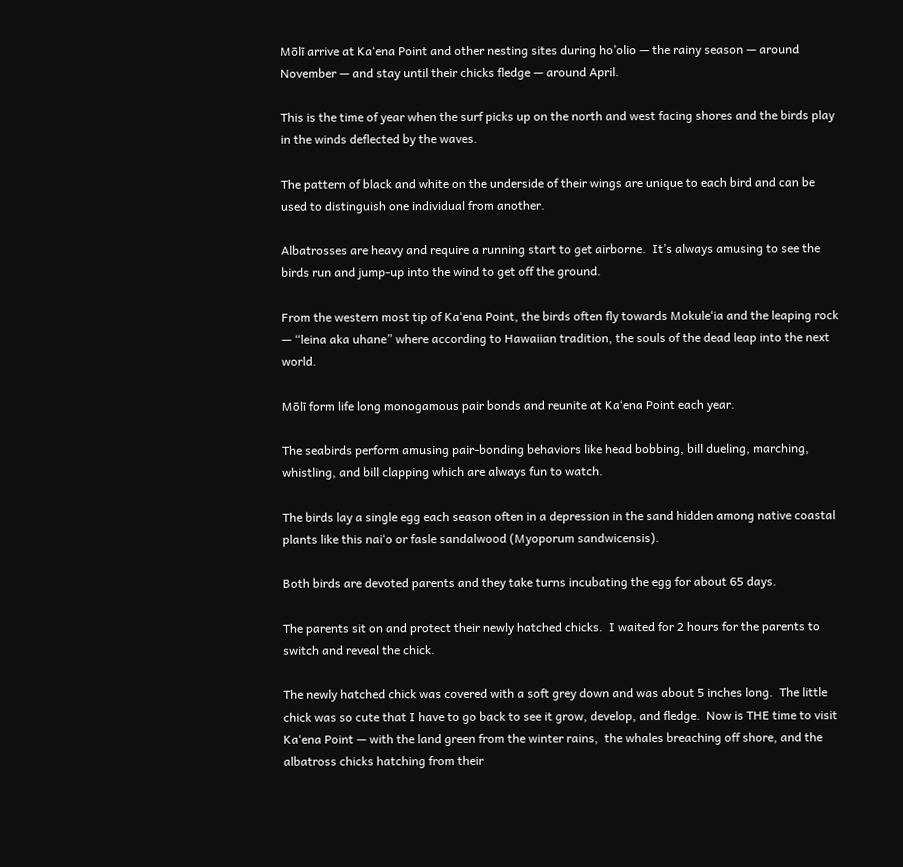Mōlī arrive at Kaʻena Point and other nesting sites during ho’olio — the rainy season — around November — and stay until their chicks fledge — around April.

This is the time of year when the surf picks up on the north and west facing shores and the birds play in the winds deflected by the waves.

The pattern of black and white on the underside of their wings are unique to each bird and can be used to distinguish one individual from another.

Albatrosses are heavy and require a running start to get airborne.  It’s always amusing to see the birds run and jump-up into the wind to get off the ground.

From the western most tip of Kaʻena Point, the birds often fly towards Mokuleʻia and the leaping rock — “leina aka uhane” where according to Hawaiian tradition, the souls of the dead leap into the next world.

Mōlī form life long monogamous pair bonds and reunite at Kaʻena Point each year.

The seabirds perform amusing pair-bonding behaviors like head bobbing, bill dueling, marching, whistling, and bill clapping which are always fun to watch.

The birds lay a single egg each season often in a depression in the sand hidden among native coastal plants like this naiʻo or fasle sandalwood (Myoporum sandwicensis).

Both birds are devoted parents and they take turns incubating the egg for about 65 days.

The parents sit on and protect their newly hatched chicks.  I waited for 2 hours for the parents to switch and reveal the chick.

The newly hatched chick was covered with a soft grey down and was about 5 inches long.  The little chick was so cute that I have to go back to see it grow, develop, and fledge.  Now is THE time to visit Kaʻena Point — with the land green from the winter rains,  the whales breaching off shore, and the albatross chicks hatching from their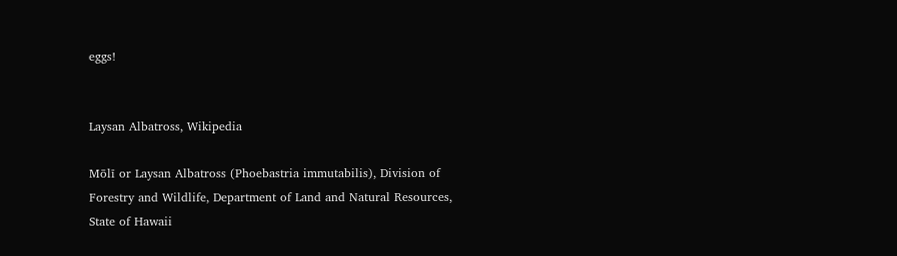eggs!


Laysan Albatross, Wikipedia

Mōlī or Laysan Albatross (Phoebastria immutabilis), Division of Forestry and Wildlife, Department of Land and Natural Resources, State of Hawaii